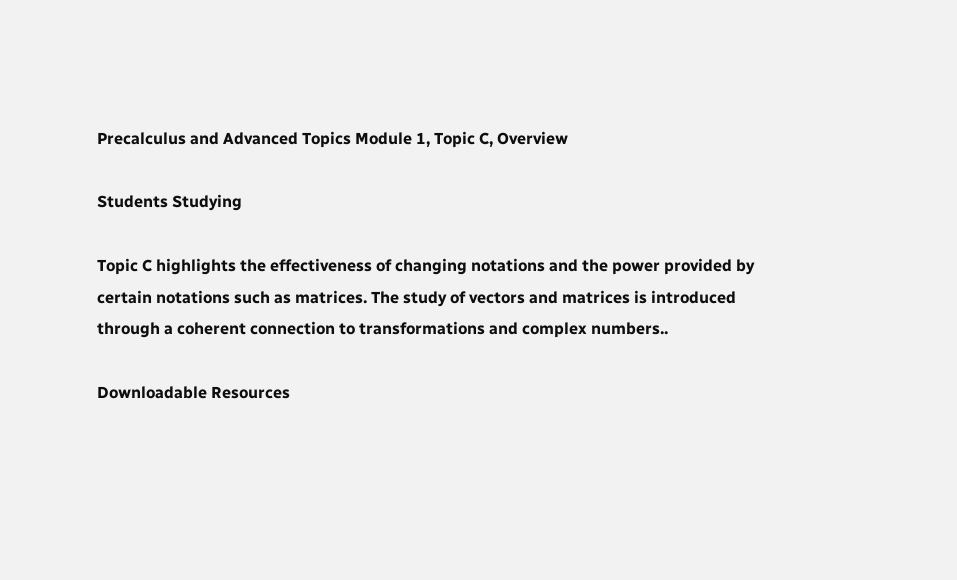Precalculus and Advanced Topics Module 1, Topic C, Overview

Students Studying

Topic C highlights the effectiveness of changing notations and the power provided by certain notations such as matrices. The study of vectors and matrices is introduced through a coherent connection to transformations and complex numbers..

Downloadable Resources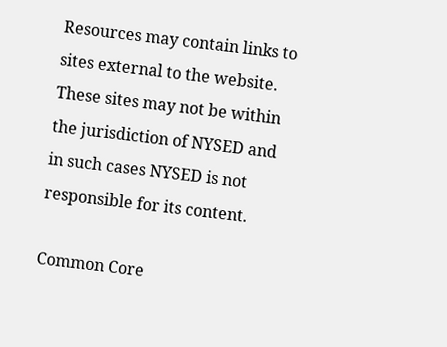Resources may contain links to sites external to the website. These sites may not be within the jurisdiction of NYSED and in such cases NYSED is not responsible for its content.

Common Core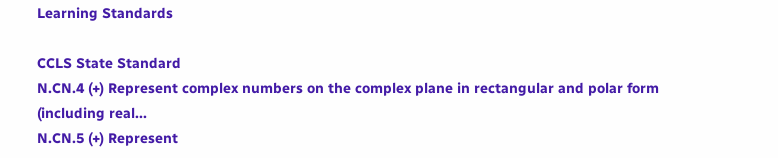Learning Standards

CCLS State Standard
N.CN.4 (+) Represent complex numbers on the complex plane in rectangular and polar form (including real...
N.CN.5 (+) Represent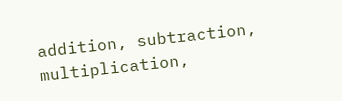addition, subtraction, multiplication,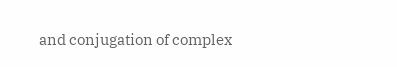and conjugation of complex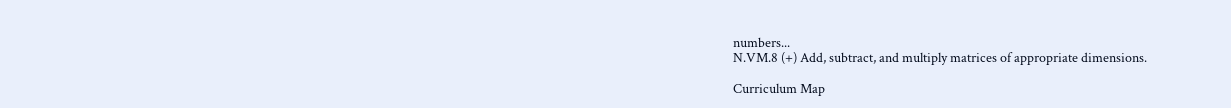numbers...
N.VM.8 (+) Add, subtract, and multiply matrices of appropriate dimensions.

Curriculum Map